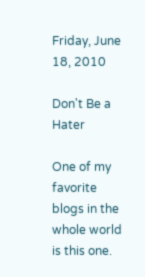Friday, June 18, 2010

Don't Be a Hater

One of my favorite blogs in the whole world is this one.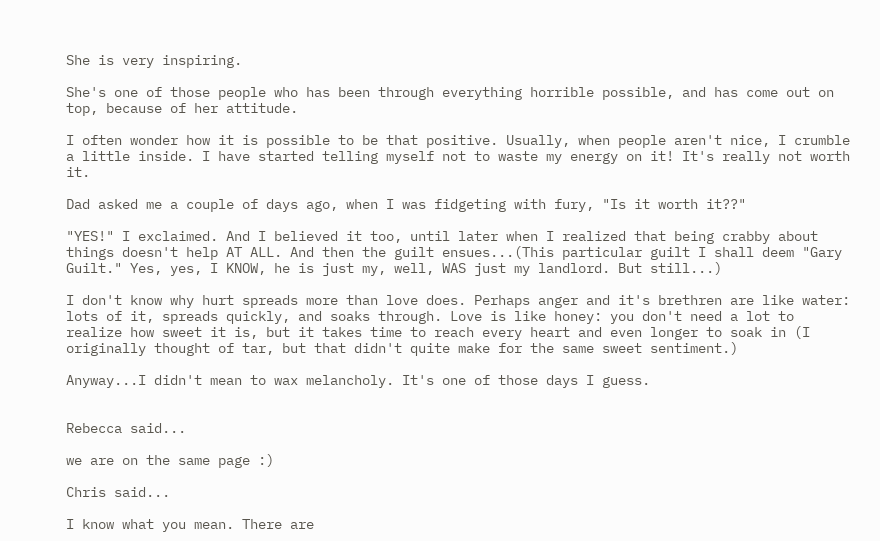She is very inspiring.

She's one of those people who has been through everything horrible possible, and has come out on top, because of her attitude.

I often wonder how it is possible to be that positive. Usually, when people aren't nice, I crumble a little inside. I have started telling myself not to waste my energy on it! It's really not worth it.

Dad asked me a couple of days ago, when I was fidgeting with fury, "Is it worth it??"

"YES!" I exclaimed. And I believed it too, until later when I realized that being crabby about things doesn't help AT ALL. And then the guilt ensues...(This particular guilt I shall deem "Gary Guilt." Yes, yes, I KNOW, he is just my, well, WAS just my landlord. But still...)

I don't know why hurt spreads more than love does. Perhaps anger and it's brethren are like water: lots of it, spreads quickly, and soaks through. Love is like honey: you don't need a lot to realize how sweet it is, but it takes time to reach every heart and even longer to soak in (I originally thought of tar, but that didn't quite make for the same sweet sentiment.)

Anyway...I didn't mean to wax melancholy. It's one of those days I guess.


Rebecca said...

we are on the same page :)

Chris said...

I know what you mean. There are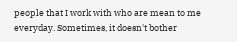people that I work with who are mean to me everyday. Sometimes, it doesn't bother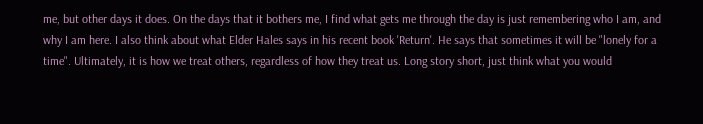me, but other days it does. On the days that it bothers me, I find what gets me through the day is just remembering who I am, and why I am here. I also think about what Elder Hales says in his recent book 'Return'. He says that sometimes it will be "lonely for a time". Ultimately, it is how we treat others, regardless of how they treat us. Long story short, just think what you would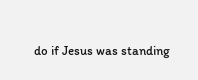do if Jesus was standing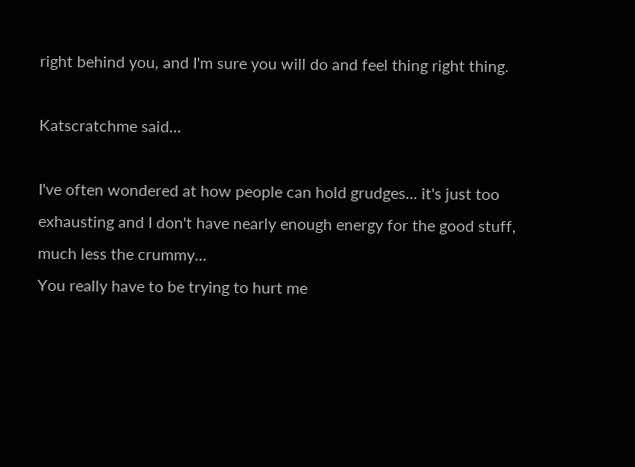right behind you, and I'm sure you will do and feel thing right thing.

Katscratchme said...

I've often wondered at how people can hold grudges... it's just too exhausting and I don't have nearly enough energy for the good stuff, much less the crummy...
You really have to be trying to hurt me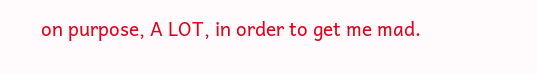on purpose, A LOT, in order to get me mad.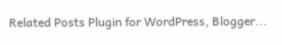Related Posts Plugin for WordPress, Blogger...